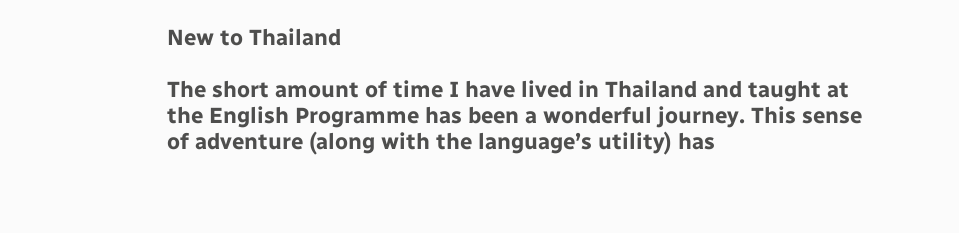New to Thailand

The short amount of time I have lived in Thailand and taught at the English Programme has been a wonderful journey. This sense of adventure (along with the language’s utility) has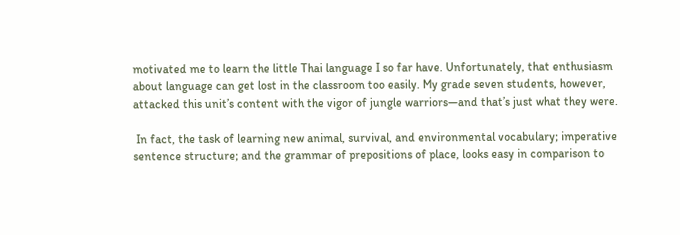motivated me to learn the little Thai language I so far have. Unfortunately, that enthusiasm about language can get lost in the classroom too easily. My grade seven students, however, attacked this unit’s content with the vigor of jungle warriors—and that’s just what they were.

 In fact, the task of learning new animal, survival, and environmental vocabulary; imperative sentence structure; and the grammar of prepositions of place, looks easy in comparison to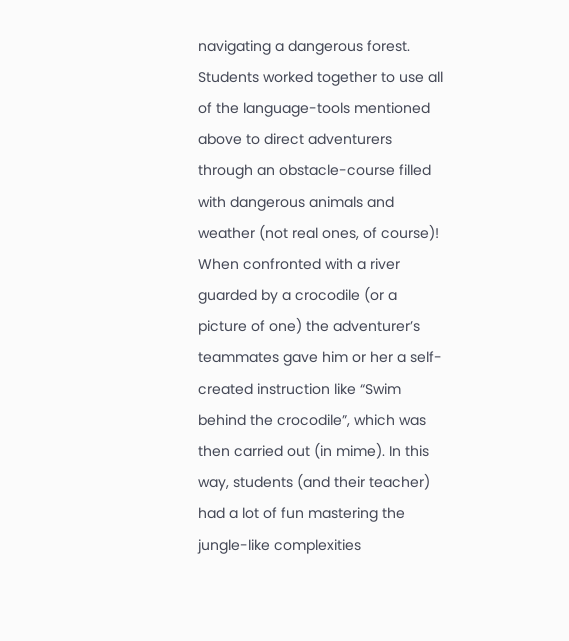navigating a dangerous forest. Students worked together to use all of the language-tools mentioned above to direct adventurers through an obstacle-course filled with dangerous animals and weather (not real ones, of course)! When confronted with a river guarded by a crocodile (or a picture of one) the adventurer’s teammates gave him or her a self-created instruction like “Swim behind the crocodile”, which was then carried out (in mime). In this way, students (and their teacher) had a lot of fun mastering the jungle-like complexities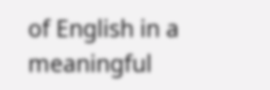of English in a meaningful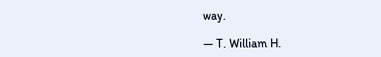way.

— T. William H.